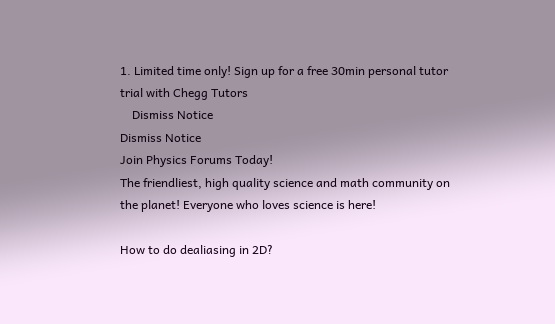1. Limited time only! Sign up for a free 30min personal tutor trial with Chegg Tutors
    Dismiss Notice
Dismiss Notice
Join Physics Forums Today!
The friendliest, high quality science and math community on the planet! Everyone who loves science is here!

How to do dealiasing in 2D?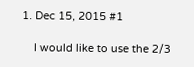1. Dec 15, 2015 #1

    I would like to use the 2/3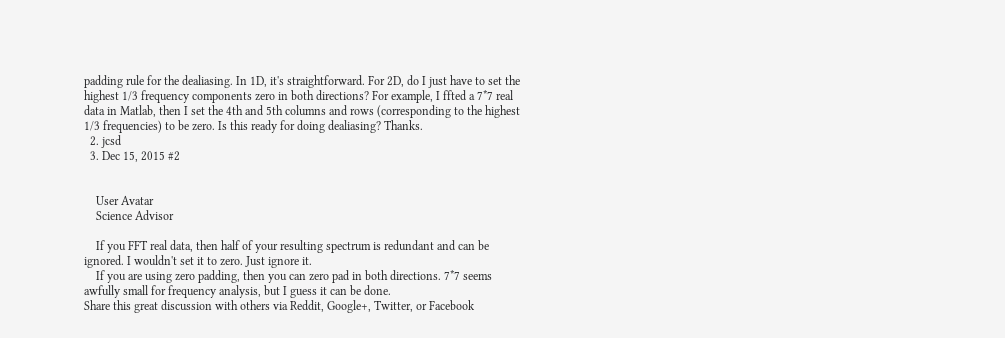padding rule for the dealiasing. In 1D, it's straightforward. For 2D, do I just have to set the highest 1/3 frequency components zero in both directions? For example, I ffted a 7*7 real data in Matlab, then I set the 4th and 5th columns and rows (corresponding to the highest 1/3 frequencies) to be zero. Is this ready for doing dealiasing? Thanks.
  2. jcsd
  3. Dec 15, 2015 #2


    User Avatar
    Science Advisor

    If you FFT real data, then half of your resulting spectrum is redundant and can be ignored. I wouldn't set it to zero. Just ignore it.
    If you are using zero padding, then you can zero pad in both directions. 7*7 seems awfully small for frequency analysis, but I guess it can be done.
Share this great discussion with others via Reddit, Google+, Twitter, or Facebook